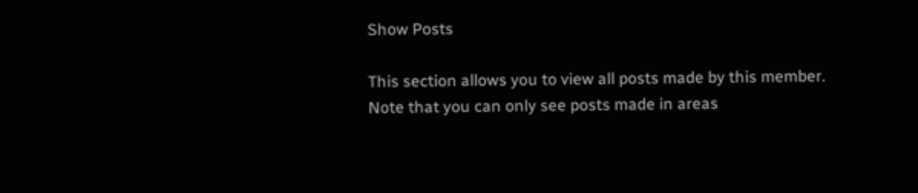Show Posts

This section allows you to view all posts made by this member. Note that you can only see posts made in areas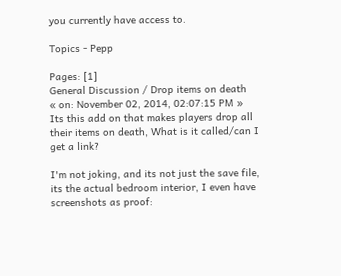you currently have access to.

Topics - Pepp

Pages: [1]
General Discussion / Drop items on death
« on: November 02, 2014, 02:07:15 PM »
Its this add on that makes players drop all their items on death, What is it called/can I get a link?

I'm not joking, and its not just the save file, its the actual bedroom interior, I even have screenshots as proof: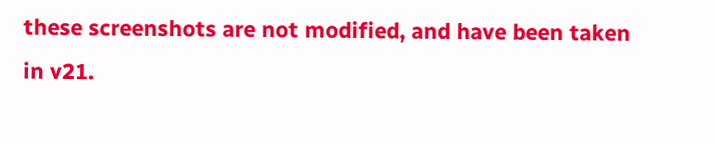these screenshots are not modified, and have been taken in v21.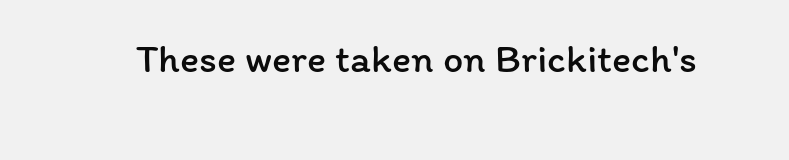These were taken on Brickitech's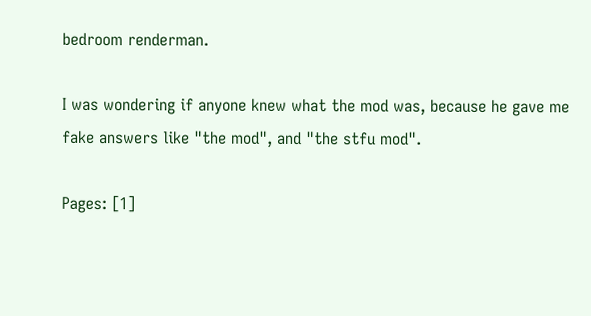bedroom renderman.

I was wondering if anyone knew what the mod was, because he gave me fake answers like "the mod", and "the stfu mod".

Pages: [1]